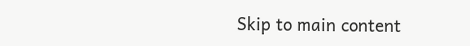Skip to main content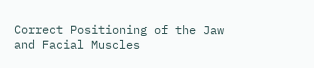Correct Positioning of the Jaw and Facial Muscles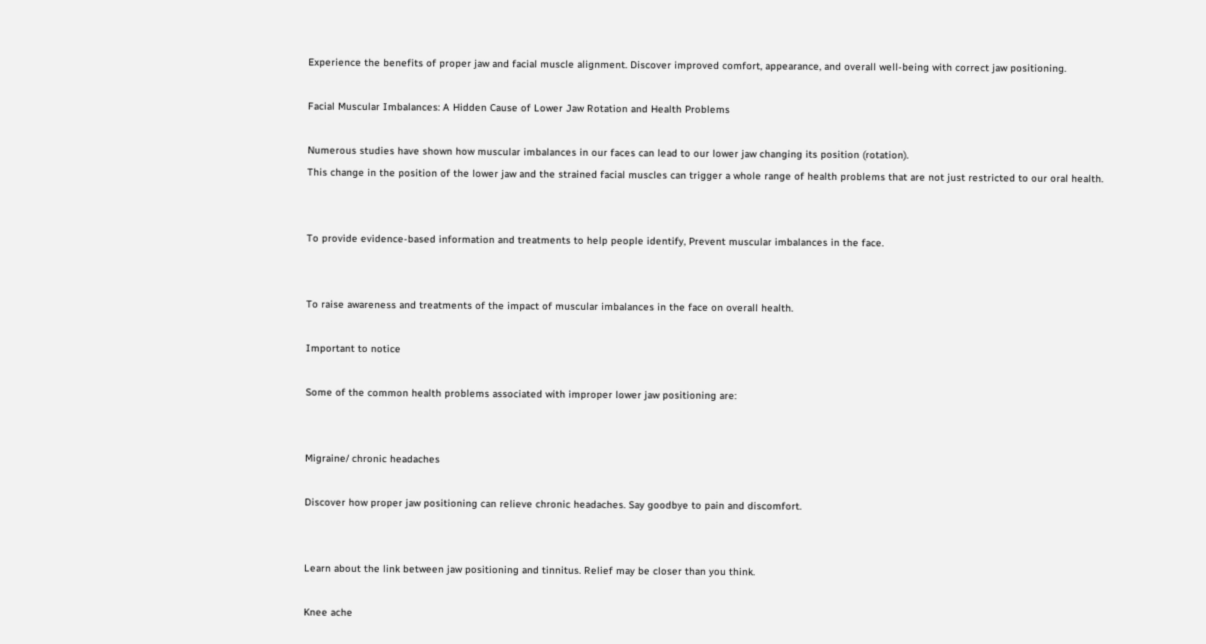Experience the benefits of proper jaw and facial muscle alignment. Discover improved comfort, appearance, and overall well-being with correct jaw positioning.

Facial Muscular Imbalances: A Hidden Cause of Lower Jaw Rotation and Health Problems

Numerous studies have shown how muscular imbalances in our faces can lead to our lower jaw changing its position (rotation).
This change in the position of the lower jaw and the strained facial muscles can trigger a whole range of health problems that are not just restricted to our oral health.


To provide evidence-based information and treatments to help people identify, Prevent muscular imbalances in the face.


To raise awareness and treatments of the impact of muscular imbalances in the face on overall health.

Important to notice

Some of the common health problems associated with improper lower jaw positioning are:


Migraine/ chronic headaches

Discover how proper jaw positioning can relieve chronic headaches. Say goodbye to pain and discomfort.


Learn about the link between jaw positioning and tinnitus. Relief may be closer than you think.

Knee ache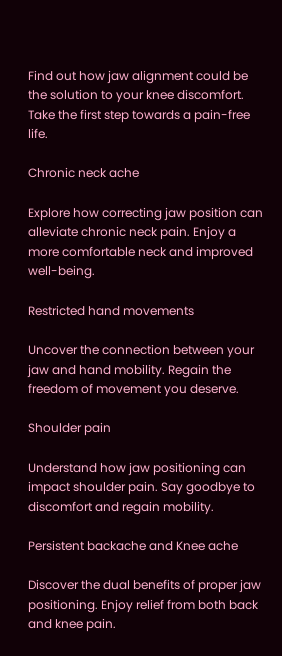Find out how jaw alignment could be the solution to your knee discomfort. Take the first step towards a pain-free life.

Chronic neck ache

Explore how correcting jaw position can alleviate chronic neck pain. Enjoy a more comfortable neck and improved well-being.

Restricted hand movements

Uncover the connection between your jaw and hand mobility. Regain the freedom of movement you deserve.

Shoulder pain

Understand how jaw positioning can impact shoulder pain. Say goodbye to discomfort and regain mobility.

Persistent backache and Knee ache

Discover the dual benefits of proper jaw positioning. Enjoy relief from both back and knee pain.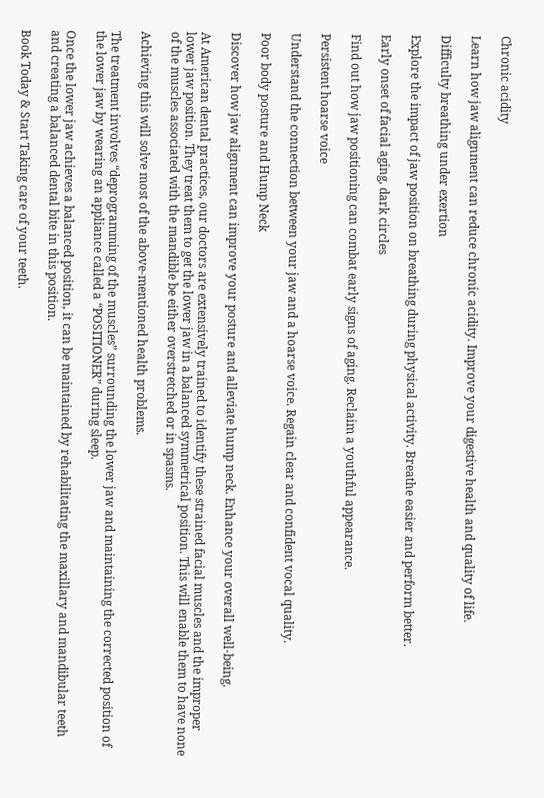Chronic acidity

Learn how jaw alignment can reduce chronic acidity. Improve your digestive health and quality of life.

Difficulty breathing under exertion

Explore the impact of jaw position on breathing during physical activity. Breathe easier and perform better.

Early onset of facial aging, dark circles

Find out how jaw positioning can combat early signs of aging. Reclaim a youthful appearance.

Persistent hoarse voice

Understand the connection between your jaw and a hoarse voice. Regain clear and confident vocal quality.

Poor body posture and Hump Neck

Discover how jaw alignment can improve your posture and alleviate hump neck. Enhance your overall well-being.

At American dental practices, our doctors are extensively trained to identify these strained facial muscles and the improper lower jaw position. They treat them to get the lower jaw in a balanced symmetrical position. This will enable them to have none of the muscles associated with the mandible be either overstretched or in spasms.

Achieving this will solve most of the above-mentioned health problems.

The treatment involves “deprogramming of the muscles” surrounding the lower jaw and maintaining the corrected position of the lower jaw by wearing an appliance called a “POSITIONER” during sleep.

Once the lower jaw achieves a balanced position, it can be maintained by rehabilitating the maxillary and mandibular teeth and creating a balanced dental bite in this position.

Book Today & Start Taking care of your teeth.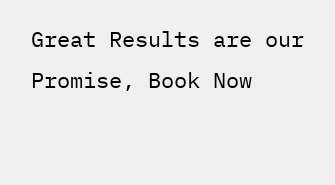Great Results are our Promise, Book Now